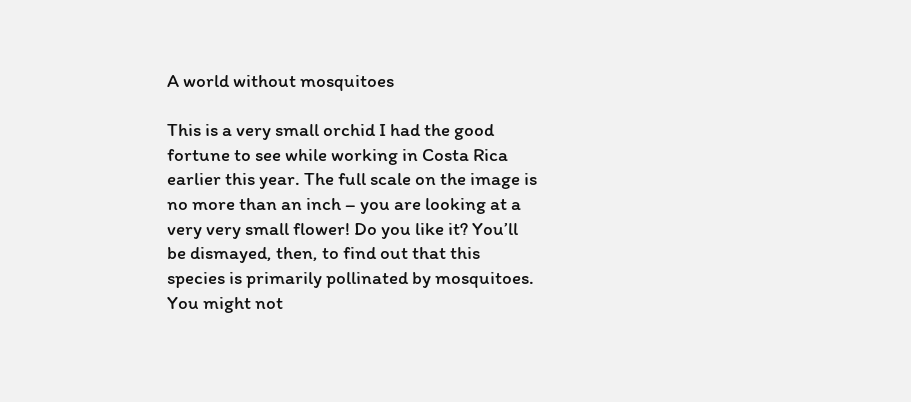A world without mosquitoes

This is a very small orchid I had the good fortune to see while working in Costa Rica earlier this year. The full scale on the image is no more than an inch – you are looking at a very very small flower! Do you like it? You’ll be dismayed, then, to find out that this species is primarily pollinated by mosquitoes. You might not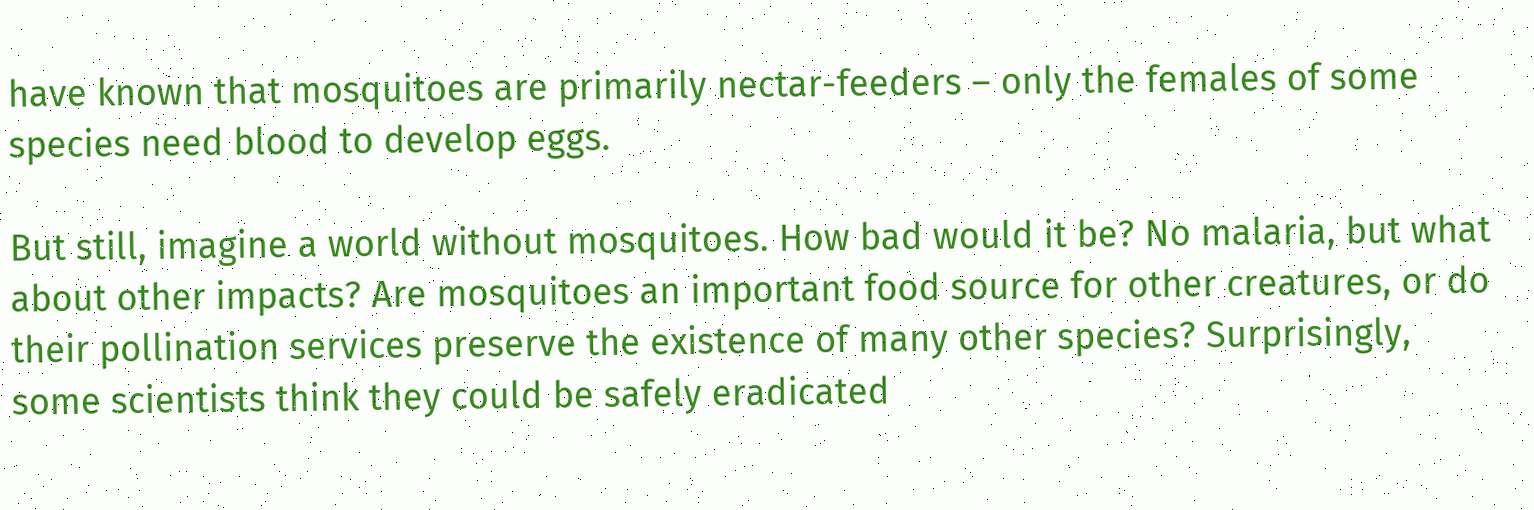have known that mosquitoes are primarily nectar-feeders – only the females of some species need blood to develop eggs.

But still, imagine a world without mosquitoes. How bad would it be? No malaria, but what about other impacts? Are mosquitoes an important food source for other creatures, or do their pollination services preserve the existence of many other species? Surprisingly, some scientists think they could be safely eradicated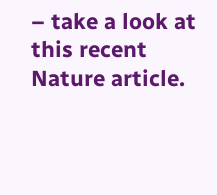– take a look at this recent Nature article.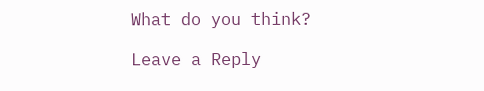What do you think?

Leave a Reply